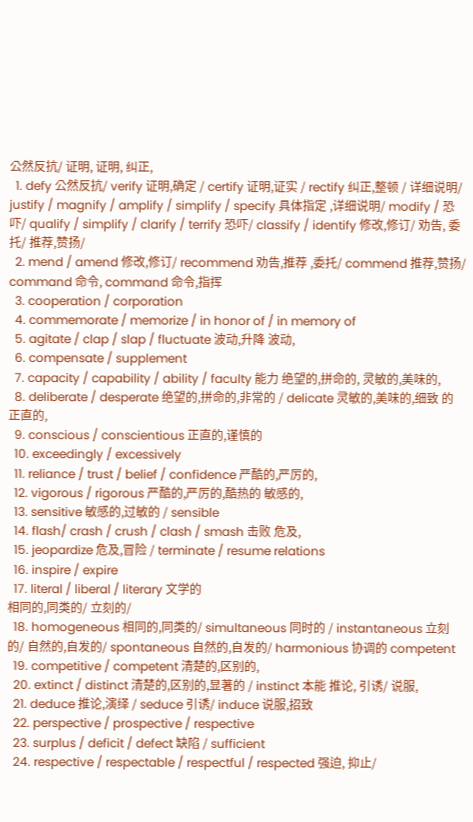公然反抗/ 证明, 证明, 纠正,
  1. defy 公然反抗/ verify 证明,确定 / certify 证明,证实 / rectify 纠正,整顿 / 详细说明/ justify / magnify / amplify / simplify / specify 具体指定 ,详细说明/ modify / 恐吓/ qualify / simplify / clarify / terrify 恐吓/ classify / identify 修改,修订/ 劝告, 委托/ 推荐,赞扬/
  2. mend / amend 修改,修订/ recommend 劝告,推荐 ,委托/ commend 推荐,赞扬/ command 命令, command 命令,指挥
  3. cooperation / corporation
  4. commemorate / memorize / in honor of / in memory of
  5. agitate / clap / slap / fluctuate 波动,升降 波动,
  6. compensate / supplement
  7. capacity / capability / ability / faculty 能力 绝望的,拼命的, 灵敏的,美味的,
  8. deliberate / desperate 绝望的,拼命的,非常的 / delicate 灵敏的,美味的,细致 的 正直的,
  9. conscious / conscientious 正直的,谨慎的
  10. exceedingly / excessively
  11. reliance / trust / belief / confidence 严酷的,严厉的,
  12. vigorous / rigorous 严酷的,严厉的,酷热的 敏感的,
  13. sensitive 敏感的,过敏的 / sensible
  14. flash/ crash / crush / clash / smash 击败 危及,
  15. jeopardize 危及,冒险 / terminate / resume relations
  16. inspire / expire
  17. literal / liberal / literary 文学的
相同的,同类的/ 立刻的/
  18. homogeneous 相同的,同类的/ simultaneous 同时的 / instantaneous 立刻的/ 自然的,自发的/ spontaneous 自然的,自发的/ harmonious 协调的 competent
  19. competitive / competent 清楚的,区别的,
  20. extinct / distinct 清楚的,区别的,显著的 / instinct 本能 推论, 引诱/ 说服,
  21. deduce 推论,演绎 / seduce 引诱/ induce 说服,招致
  22. perspective / prospective / respective
  23. surplus / deficit / defect 缺陷 / sufficient
  24. respective / respectable / respectful / respected 强迫, 抑止/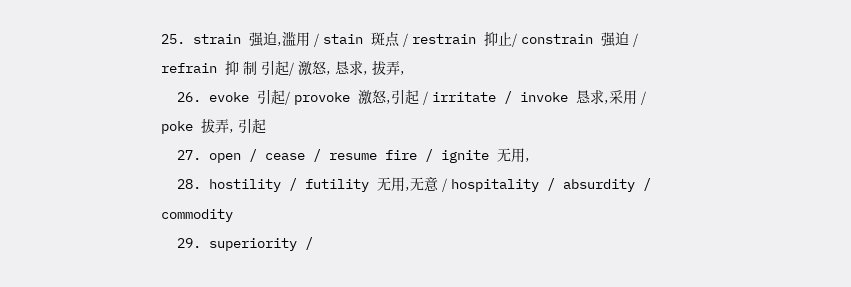25. strain 强迫,滥用 / stain 斑点 / restrain 抑止/ constrain 强迫 / refrain 抑 制 引起/ 激怒, 恳求, 拔弄,
  26. evoke 引起/ provoke 激怒,引起 / irritate / invoke 恳求,采用 / poke 拔弄, 引起
  27. open / cease / resume fire / ignite 无用,
  28. hostility / futility 无用,无意 / hospitality / absurdity / commodity
  29. superiority /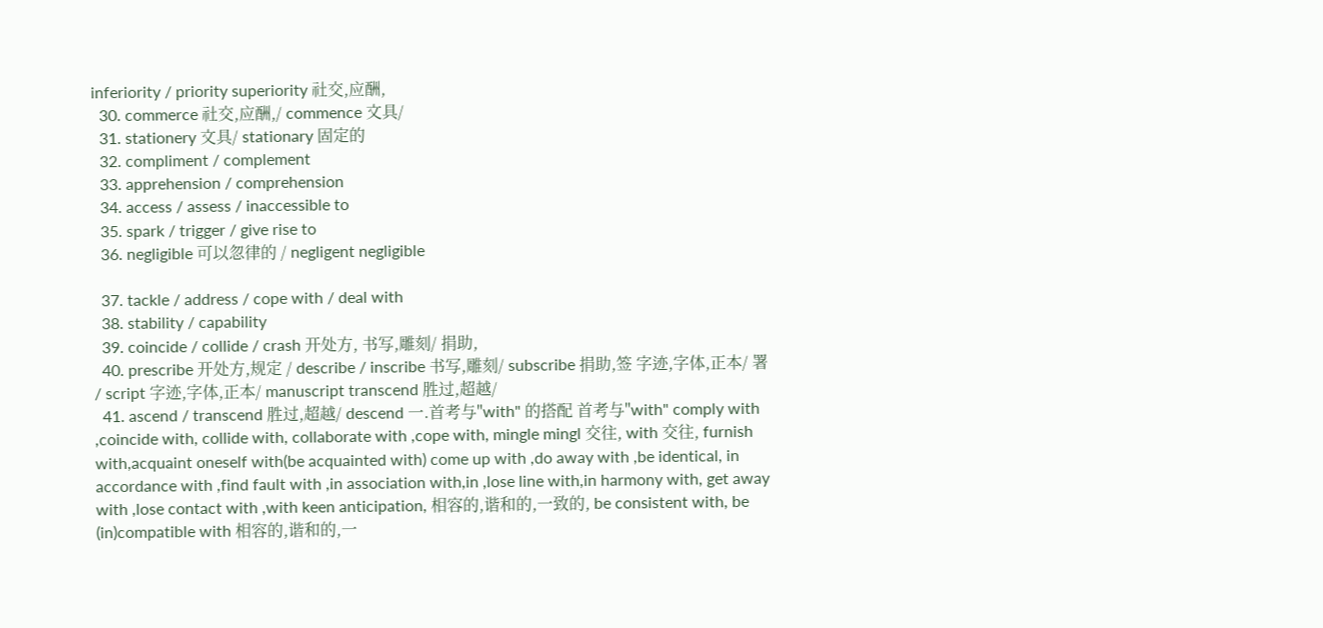inferiority / priority superiority 社交,应酬,
  30. commerce 社交,应酬,/ commence 文具/
  31. stationery 文具/ stationary 固定的
  32. compliment / complement
  33. apprehension / comprehension
  34. access / assess / inaccessible to
  35. spark / trigger / give rise to
  36. negligible 可以忽律的 / negligent negligible

  37. tackle / address / cope with / deal with
  38. stability / capability
  39. coincide / collide / crash 开处方, 书写,雕刻/ 捐助,
  40. prescribe 开处方,规定 / describe / inscribe 书写,雕刻/ subscribe 捐助,签 字迹,字体,正本/ 署 / script 字迹,字体,正本/ manuscript transcend 胜过,超越/
  41. ascend / transcend 胜过,超越/ descend 一.首考与"with" 的搭配 首考与"with" comply with ,coincide with, collide with, collaborate with ,cope with, mingle mingl 交往, with 交往, furnish with,acquaint oneself with(be acquainted with) come up with ,do away with ,be identical, in accordance with ,find fault with ,in association with,in ,lose line with,in harmony with, get away with ,lose contact with ,with keen anticipation, 相容的,谐和的,一致的, be consistent with, be (in)compatible with 相容的,谐和的,一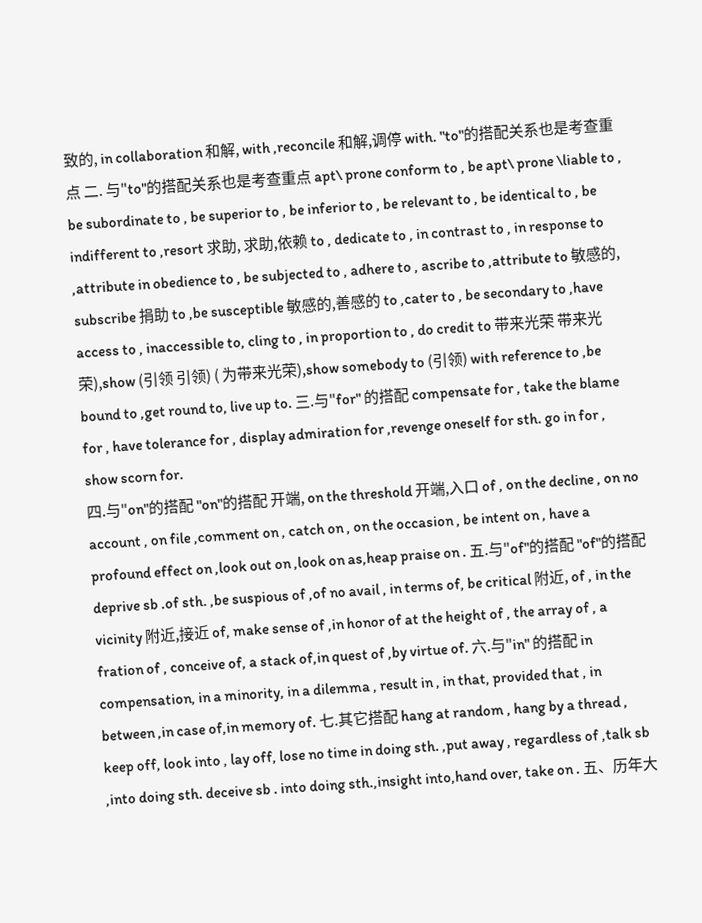致的, in collaboration 和解, with ,reconcile 和解,调停 with. "to"的搭配关系也是考查重点 二. 与"to"的搭配关系也是考查重点 apt\ prone conform to , be apt\ prone \liable to , be subordinate to , be superior to , be inferior to , be relevant to , be identical to , be indifferent to ,resort 求助, 求助,依赖 to , dedicate to , in contrast to , in response to ,attribute in obedience to , be subjected to , adhere to , ascribe to ,attribute to 敏感的, subscribe 捐助 to ,be susceptible 敏感的,善感的 to ,cater to , be secondary to ,have access to , inaccessible to, cling to , in proportion to , do credit to 带来光荣 带来光荣),show (引领 引领) ( 为带来光荣),show somebody to (引领) with reference to ,be bound to ,get round to, live up to. 三.与"for" 的搭配 compensate for , take the blame for , have tolerance for , display admiration for ,revenge oneself for sth. go in for , show scorn for.
四.与"on"的搭配 "on"的搭配 开端, on the threshold 开端,入口 of , on the decline , on no account , on file ,comment on , catch on , on the occasion , be intent on , have a profound effect on ,look out on ,look on as,heap praise on . 五.与"of"的搭配 "of"的搭配 deprive sb .of sth. ,be suspious of ,of no avail , in terms of, be critical 附近, of , in the vicinity 附近,接近 of, make sense of ,in honor of at the height of , the array of , a fration of , conceive of, a stack of,in quest of ,by virtue of. 六.与"in" 的搭配 in compensation, in a minority, in a dilemma , result in , in that, provided that , in between ,in case of,in memory of. 七.其它搭配 hang at random , hang by a thread , keep off, look into , lay off, lose no time in doing sth. ,put away , regardless of ,talk sb ,into doing sth. deceive sb . into doing sth.,insight into,hand over, take on . 五、历年大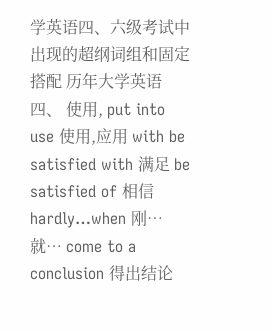学英语四、六级考试中出现的超纲词组和固定搭配 历年大学英语四、 使用, put into use 使用,应用 with be satisfied with 满足 be satisfied of 相信 hardly…when 刚…就… come to a conclusion 得出结论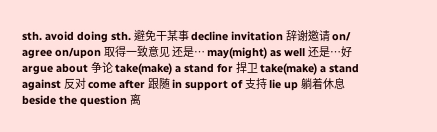sth. avoid doing sth. 避免干某事 decline invitation 辞谢邀请 on/ agree on/upon 取得一致意见 还是… may(might) as well 还是…好 argue about 争论 take(make) a stand for 捍卫 take(make) a stand against 反对 come after 跟随 in support of 支持 lie up 躺着休息 beside the question 离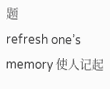题
refresh one’s memory 使人记起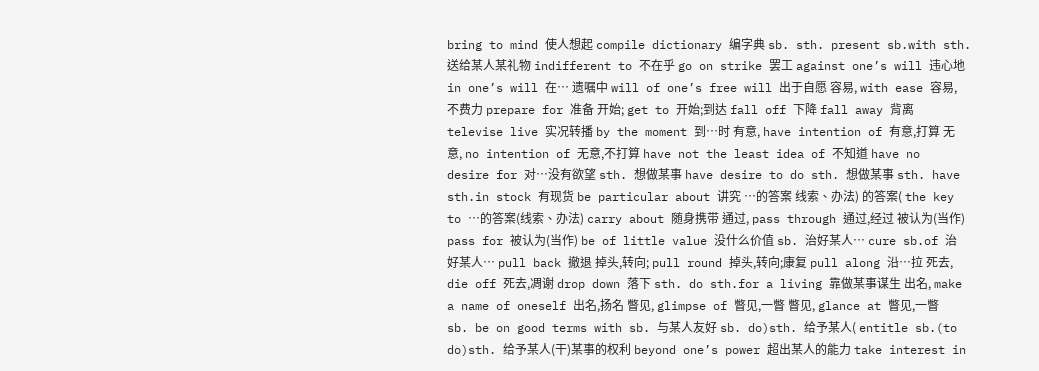bring to mind 使人想起 compile dictionary 编字典 sb. sth. present sb.with sth. 送给某人某礼物 indifferent to 不在乎 go on strike 罢工 against one’s will 违心地 in one’s will 在… 遗嘱中 will of one’s free will 出于自愿 容易, with ease 容易,不费力 prepare for 准备 开始; get to 开始;到达 fall off 下降 fall away 背离 televise live 实况转播 by the moment 到…时 有意, have intention of 有意,打算 无意, no intention of 无意,不打算 have not the least idea of 不知道 have no desire for 对…没有欲望 sth. 想做某事 have desire to do sth. 想做某事 sth. have sth.in stock 有现货 be particular about 讲究 …的答案 线索、办法) 的答案( the key to …的答案(线索、办法) carry about 随身携带 通过, pass through 通过,经过 被认为(当作) pass for 被认为(当作) be of little value 没什么价值 sb. 治好某人… cure sb.of 治好某人… pull back 撤退 掉头,转向; pull round 掉头,转向;康复 pull along 沿…拉 死去, die off 死去,凋谢 drop down 落下 sth. do sth.for a living 靠做某事谋生 出名, make a name of oneself 出名,扬名 瞥见, glimpse of 瞥见,一瞥 瞥见, glance at 瞥见,一瞥 sb. be on good terms with sb. 与某人友好 sb. do)sth. 给予某人( entitle sb.(to do)sth. 给予某人(干)某事的权利 beyond one’s power 超出某人的能力 take interest in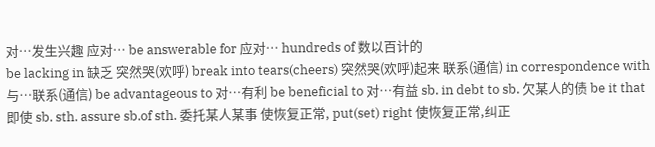对…发生兴趣 应对… be answerable for 应对… hundreds of 数以百计的
be lacking in 缺乏 突然哭(欢呼) break into tears(cheers) 突然哭(欢呼)起来 联系(通信) in correspondence with 与…联系(通信) be advantageous to 对…有利 be beneficial to 对…有益 sb. in debt to sb. 欠某人的债 be it that 即使 sb. sth. assure sb.of sth. 委托某人某事 使恢复正常, put(set) right 使恢复正常,纠正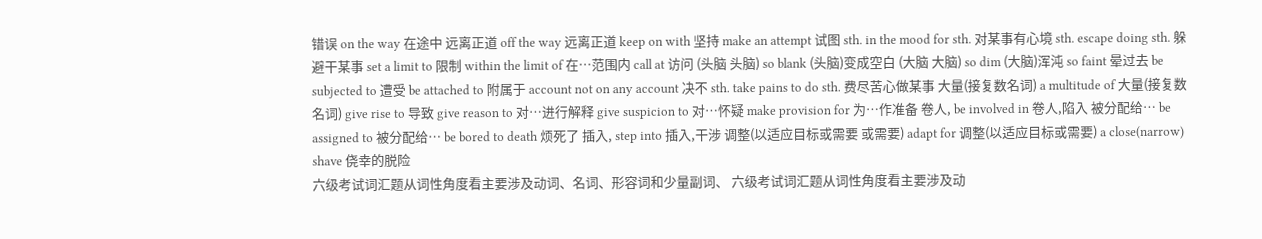错误 on the way 在途中 远离正道 off the way 远离正道 keep on with 坚持 make an attempt 试图 sth. in the mood for sth. 对某事有心境 sth. escape doing sth. 躲避干某事 set a limit to 限制 within the limit of 在…范围内 call at 访问 (头脑 头脑) so blank (头脑)变成空白 (大脑 大脑) so dim (大脑)浑沌 so faint 晕过去 be subjected to 遭受 be attached to 附属于 account not on any account 决不 sth. take pains to do sth. 费尽苦心做某事 大量(接复数名词) a multitude of 大量(接复数名词) give rise to 导致 give reason to 对…进行解释 give suspicion to 对…怀疑 make provision for 为…作准备 卷人, be involved in 卷人,陷入 被分配给… be assigned to 被分配给… be bored to death 烦死了 插入, step into 插入,干涉 调整(以适应目标或需要 或需要) adapt for 调整(以适应目标或需要) a close(narrow) shave 侥幸的脱险
六级考试词汇题从词性角度看主要涉及动词、名词、形容词和少量副词、 六级考试词汇题从词性角度看主要涉及动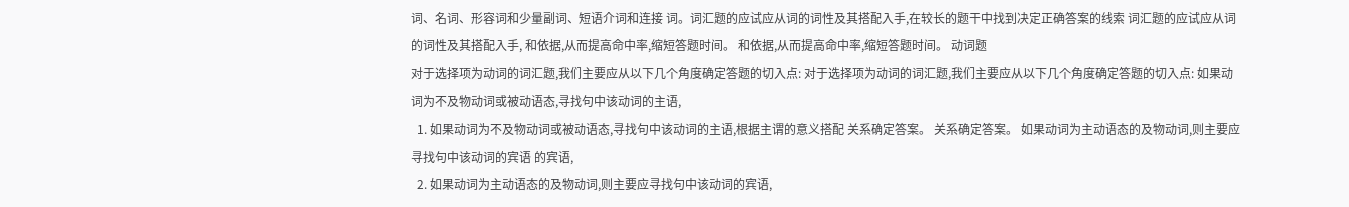词、名词、形容词和少量副词、短语介词和连接 词。词汇题的应试应从词的词性及其搭配入手,在较长的题干中找到决定正确答案的线索 词汇题的应试应从词的词性及其搭配入手, 和依据,从而提高命中率,缩短答题时间。 和依据,从而提高命中率,缩短答题时间。 动词题
对于选择项为动词的词汇题,我们主要应从以下几个角度确定答题的切入点: 对于选择项为动词的词汇题,我们主要应从以下几个角度确定答题的切入点: 如果动词为不及物动词或被动语态,寻找句中该动词的主语,
  1. 如果动词为不及物动词或被动语态,寻找句中该动词的主语,根据主谓的意义搭配 关系确定答案。 关系确定答案。 如果动词为主动语态的及物动词,则主要应寻找句中该动词的宾语 的宾语,
  2. 如果动词为主动语态的及物动词,则主要应寻找句中该动词的宾语,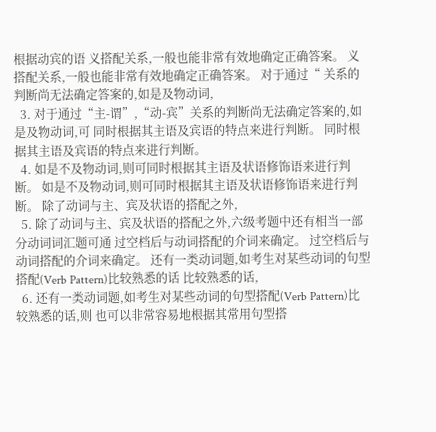根据动宾的语 义搭配关系,一般也能非常有效地确定正确答案。 义搭配关系,一般也能非常有效地确定正确答案。 对于通过“ 关系的判断尚无法确定答案的,如是及物动词,
  3. 对于通过“主-谓”,“动-宾”关系的判断尚无法确定答案的,如是及物动词,可 同时根据其主语及宾语的特点来进行判断。 同时根据其主语及宾语的特点来进行判断。
  4. 如是不及物动词,则可同时根据其主语及状语修饰语来进行判断。 如是不及物动词,则可同时根据其主语及状语修饰语来进行判断。 除了动词与主、宾及状语的搭配之外,
  5. 除了动词与主、宾及状语的搭配之外,六级考题中还有相当一部分动词词汇题可通 过空档后与动词搭配的介词来确定。 过空档后与动词搭配的介词来确定。 还有一类动词题,如考生对某些动词的句型搭配(Verb Pattern)比较熟悉的话 比较熟悉的话,
  6. 还有一类动词题,如考生对某些动词的句型搭配(Verb Pattern)比较熟悉的话,则 也可以非常容易地根据其常用句型搭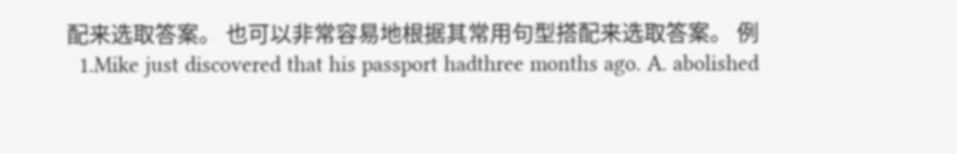配来选取答案。 也可以非常容易地根据其常用句型搭配来选取答案。 例
  1.Mike just discovered that his passport hadthree months ago. A. abolished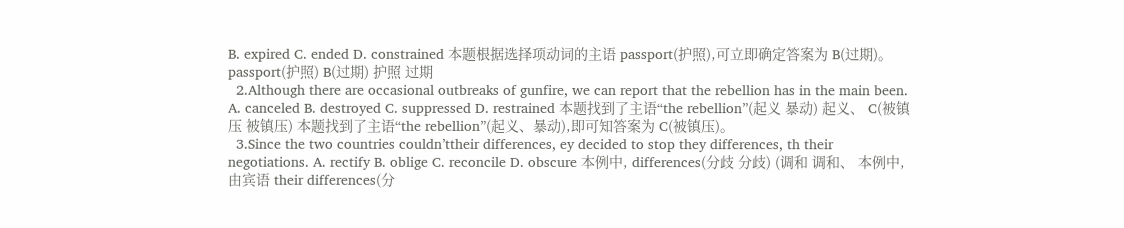B. expired C. ended D. constrained 本题根据选择项动词的主语 passport(护照),可立即确定答案为 B(过期)。 passport(护照) B(过期) 护照 过期
  2.Although there are occasional outbreaks of gunfire, we can report that the rebellion has in the main been. A. canceled B. destroyed C. suppressed D. restrained 本题找到了主语“the rebellion”(起义 暴动) 起义、 C(被镇压 被镇压) 本题找到了主语“the rebellion”(起义、暴动),即可知答案为 C(被镇压)。
  3.Since the two countries couldn’ttheir differences, ey decided to stop they differences, th their negotiations. A. rectify B. oblige C. reconcile D. obscure 本例中, differences(分歧 分歧) (调和 调和、 本例中,由宾语 their differences(分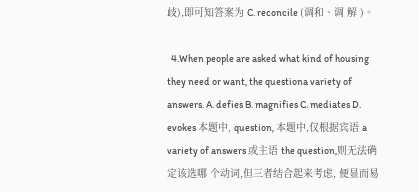歧),即可知答案为 C. reconcile (调和、调 解 )。

  4.When people are asked what kind of housing they need or want, the questiona variety of answers. A. defies B. magnifies C. mediates D. evokes 本题中, question, 本题中,仅根据宾语 a variety of answers 或主语 the question,则无法确定该选哪 个动词,但三者结合起来考虑, 便显而易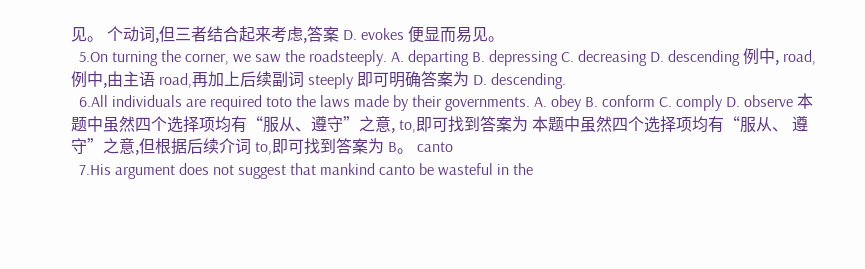见。 个动词,但三者结合起来考虑,答案 D. evokes 便显而易见。
  5.On turning the corner, we saw the roadsteeply. A. departing B. depressing C. decreasing D. descending 例中, road, 例中,由主语 road,再加上后续副词 steeply 即可明确答案为 D. descending.
  6.All individuals are required toto the laws made by their governments. A. obey B. conform C. comply D. observe 本题中虽然四个选择项均有“服从、遵守”之意, to,即可找到答案为 本题中虽然四个选择项均有“服从、 遵守”之意,但根据后续介词 to,即可找到答案为 B。 canto
  7.His argument does not suggest that mankind canto be wasteful in the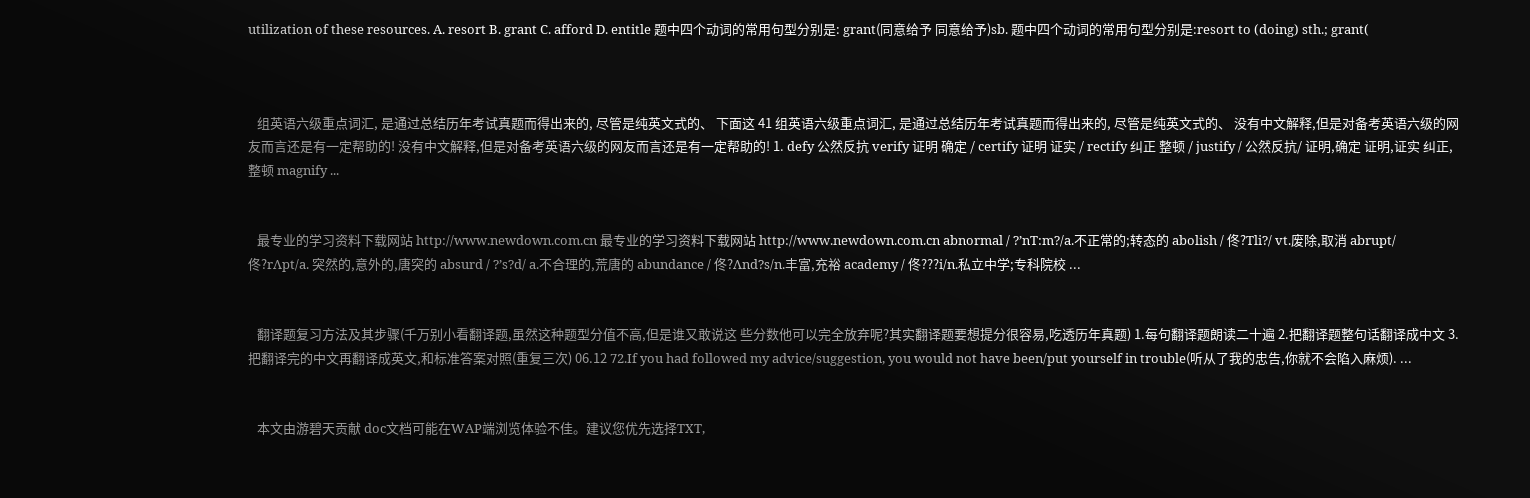utilization of these resources. A. resort B. grant C. afford D. entitle 题中四个动词的常用句型分别是: grant(同意给予 同意给予)sb. 题中四个动词的常用句型分别是:resort to (doing) sth.; grant(



   组英语六级重点词汇, 是通过总结历年考试真题而得出来的, 尽管是纯英文式的、 下面这 41 组英语六级重点词汇, 是通过总结历年考试真题而得出来的, 尽管是纯英文式的、 没有中文解释,但是对备考英语六级的网友而言还是有一定帮助的! 没有中文解释,但是对备考英语六级的网友而言还是有一定帮助的! 1. defy 公然反抗 verify 证明 确定 / certify 证明 证实 / rectify 纠正 整顿 / justify / 公然反抗/ 证明,确定 证明,证实 纠正,整顿 magnify ...


   最专业的学习资料下载网站 http://www.newdown.com.cn 最专业的学习资料下载网站 http://www.newdown.com.cn abnormal / ?’nT:m?/a.不正常的;转态的 abolish / 佟?Tli?/ vt.废除,取消 abrupt/ 佟?rΛpt/a. 突然的,意外的,唐突的 absurd / ?’s?d/ a.不合理的,荒唐的 abundance / 佟?Λnd?s/n.丰富,充裕 academy / 佟???i/n.私立中学;专科院校 ...


   翻译题复习方法及其步骤(千万别小看翻译题,虽然这种题型分值不高,但是谁又敢说这 些分数他可以完全放弃呢?其实翻译题要想提分很容易,吃透历年真题) 1.每句翻译题朗读二十遍 2.把翻译题整句话翻译成中文 3.把翻译完的中文再翻译成英文,和标准答案对照(重复三次) 06.12 72.If you had followed my advice/suggestion, you would not have been/put yourself in trouble(听从了我的忠告,你就不会陷入麻烦). ...


   本文由游碧天贡献 doc文档可能在WAP端浏览体验不佳。建议您优先选择TXT,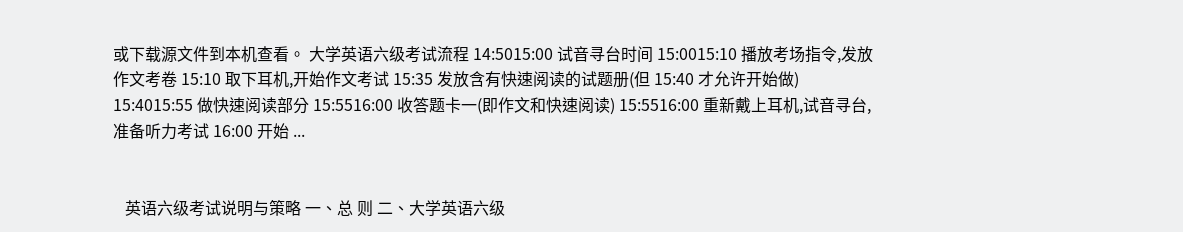或下载源文件到本机查看。 大学英语六级考试流程 14:5015:00 试音寻台时间 15:0015:10 播放考场指令,发放作文考卷 15:10 取下耳机,开始作文考试 15:35 发放含有快速阅读的试题册(但 15:40 才允许开始做) 15:4015:55 做快速阅读部分 15:5516:00 收答题卡一(即作文和快速阅读) 15:5516:00 重新戴上耳机,试音寻台,准备听力考试 16:00 开始 ...


   英语六级考试说明与策略 一、总 则 二、大学英语六级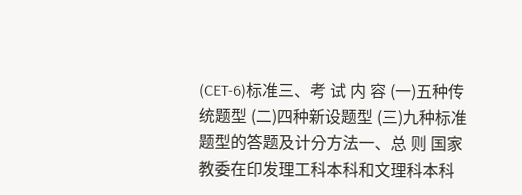(CET-6)标准三、考 试 内 容 (一)五种传统题型 (二)四种新设题型 (三)九种标准题型的答题及计分方法一、总 则 国家教委在印发理工科本科和文理科本科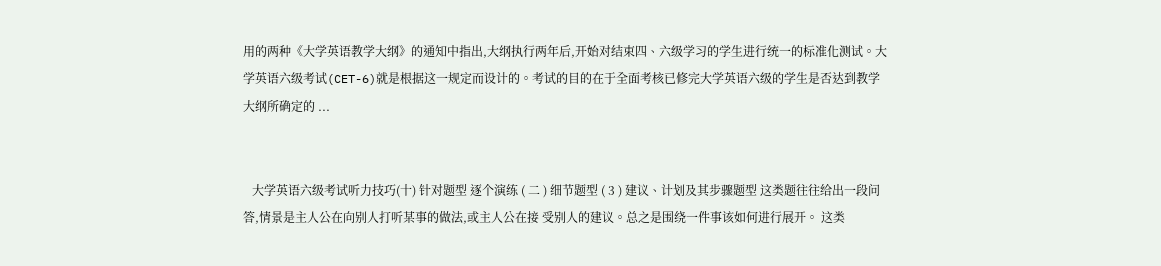用的两种《大学英语教学大纲》的通知中指出,大纲执行两年后,开始对结束四、六级学习的学生进行统一的标准化测试。大学英语六级考试(CET-6)就是根据这一规定而设计的。考试的目的在于全面考核已修完大学英语六级的学生是否达到教学大纲所确定的 ...


   大学英语六级考试听力技巧(十) 针对题型 逐个演练 ( 二 ) 细节题型 ( 3 ) 建议、计划及其步骤题型 这类题往往给出一段问答,情景是主人公在向别人打听某事的做法,或主人公在接 受别人的建议。总之是围绕一件事该如何进行展开。 这类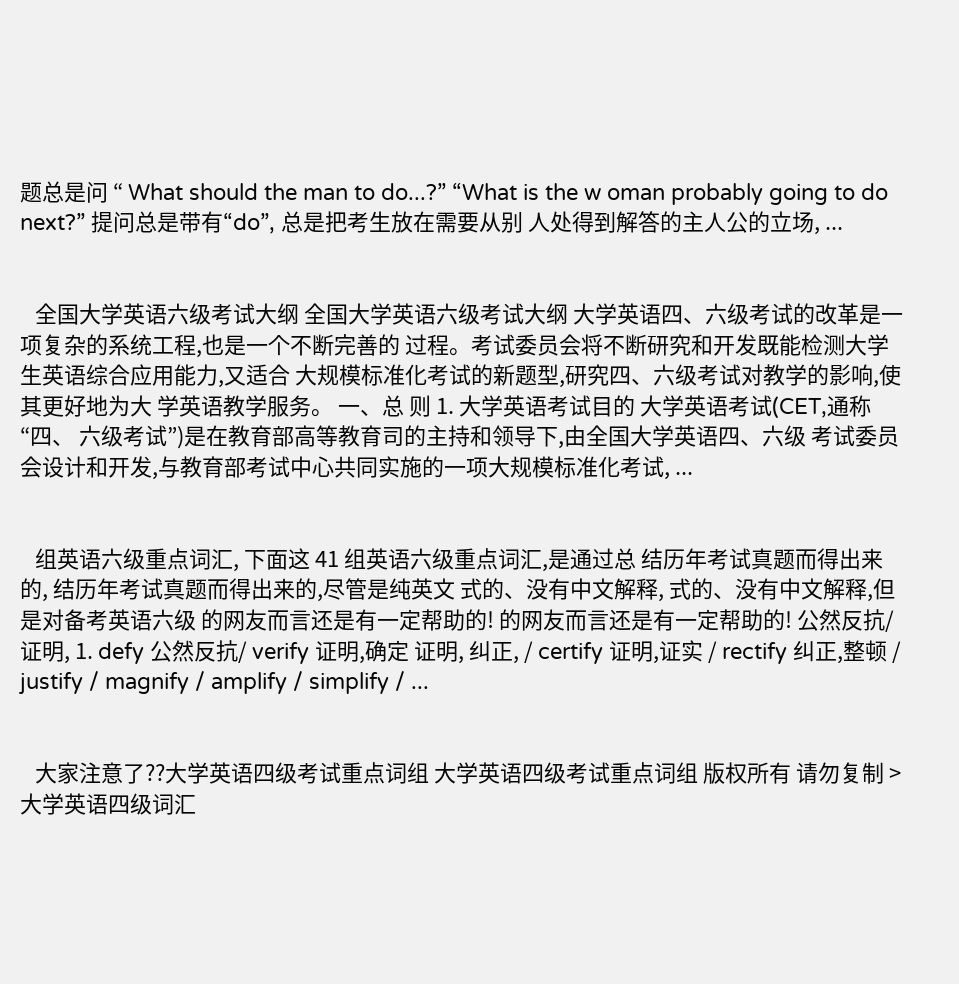题总是问 “ What should the man to do...?” “What is the w oman probably going to do next?” 提问总是带有“do”, 总是把考生放在需要从别 人处得到解答的主人公的立场, ...


   全国大学英语六级考试大纲 全国大学英语六级考试大纲 大学英语四、六级考试的改革是一项复杂的系统工程,也是一个不断完善的 过程。考试委员会将不断研究和开发既能检测大学生英语综合应用能力,又适合 大规模标准化考试的新题型,研究四、六级考试对教学的影响,使其更好地为大 学英语教学服务。 一、总 则 1. 大学英语考试目的 大学英语考试(CET,通称“四、 六级考试”)是在教育部高等教育司的主持和领导下,由全国大学英语四、六级 考试委员会设计和开发,与教育部考试中心共同实施的一项大规模标准化考试, ...


   组英语六级重点词汇, 下面这 41 组英语六级重点词汇,是通过总 结历年考试真题而得出来的, 结历年考试真题而得出来的,尽管是纯英文 式的、没有中文解释, 式的、没有中文解释,但是对备考英语六级 的网友而言还是有一定帮助的! 的网友而言还是有一定帮助的! 公然反抗/ 证明, 1. defy 公然反抗/ verify 证明,确定 证明, 纠正, / certify 证明,证实 / rectify 纠正,整顿 / justify / magnify / amplify / simplify / ...


   大家注意了??大学英语四级考试重点词组 大学英语四级考试重点词组 版权所有 请勿复制 > 大学英语四级词汇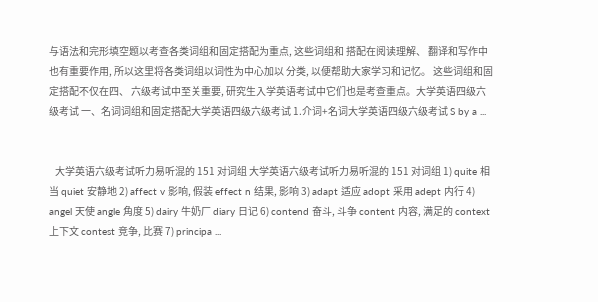与语法和完形填空题以考查各类词组和固定搭配为重点, 这些词组和 搭配在阅读理解、 翻译和写作中也有重要作用, 所以这里将各类词组以词性为中心加以 分类, 以便帮助大家学习和记忆。 这些词组和固定搭配不仅在四、 六级考试中至关重要, 研究生入学英语考试中它们也是考查重点。大学英语四级六级考试 一、名词词组和固定搭配大学英语四级六级考试 1.介词+名词大学英语四级六级考试 S by a ...


   大学英语六级考试听力易听混的 151 对词组 大学英语六级考试听力易听混的 151 对词组 1) quite 相当 quiet 安静地 2) affect v 影响, 假装 effect n 结果, 影响 3) adapt 适应 adopt 采用 adept 内行 4) angel 天使 angle 角度 5) dairy 牛奶厂 diary 日记 6) contend 奋斗, 斗争 content 内容, 满足的 context 上下文 contest 竞争, 比赛 7) principa ...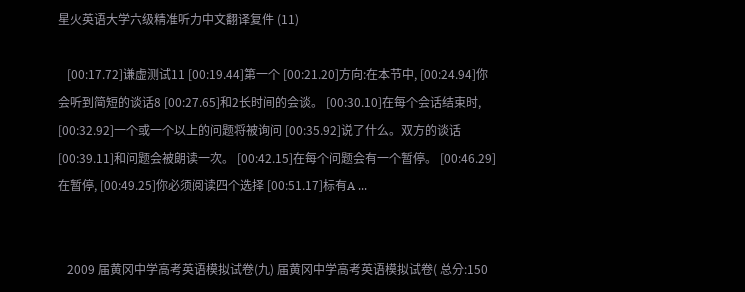星火英语大学六级精准听力中文翻译复件 (11)

   [00:17.72]谦虚测试11 [00:19.44]第一个 [00:21.20]方向:在本节中, [00:24.94]你会听到简短的谈话8 [00:27.65]和2长时间的会谈。 [00:30.10]在每个会话结束时, [00:32.92]一个或一个以上的问题将被询问 [00:35.92]说了什么。双方的谈话 [00:39.11]和问题会被朗读一次。 [00:42.15]在每个问题会有一个暂停。 [00:46.29]在暂停, [00:49.25]你必须阅读四个选择 [00:51.17]标有A ...


   2009 届黄冈中学高考英语模拟试卷(九) 届黄冈中学高考英语模拟试卷( 总分:150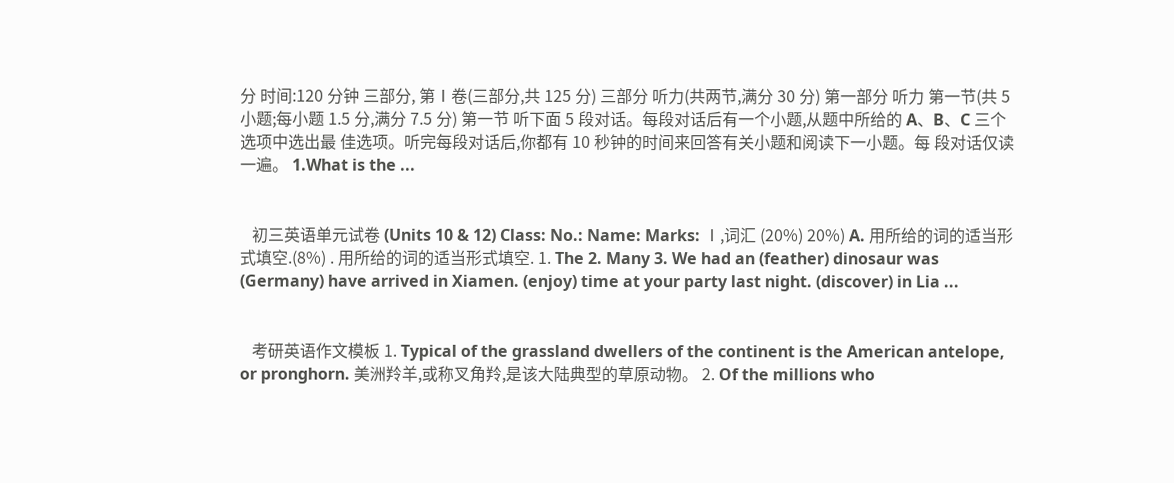分 时间:120 分钟 三部分, 第Ⅰ卷(三部分,共 125 分) 三部分 听力(共两节,满分 30 分) 第一部分 听力 第一节(共 5 小题;每小题 1.5 分,满分 7.5 分) 第一节 听下面 5 段对话。每段对话后有一个小题,从题中所给的 A、B、C 三个选项中选出最 佳选项。听完每段对话后,你都有 10 秒钟的时间来回答有关小题和阅读下一小题。每 段对话仅读一遍。 1.What is the ...


   初三英语单元试卷 (Units 10 & 12) Class: No.: Name: Marks: Ⅰ,词汇 (20%) 20%) A. 用所给的词的适当形式填空.(8%) . 用所给的词的适当形式填空. 1. The 2. Many 3. We had an (feather) dinosaur was (Germany) have arrived in Xiamen. (enjoy) time at your party last night. (discover) in Lia ...


   考研英语作文模板 1. Typical of the grassland dwellers of the continent is the American antelope, or pronghorn. 美洲羚羊,或称叉角羚,是该大陆典型的草原动物。 2. Of the millions who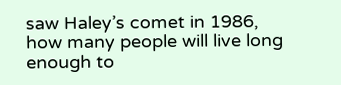saw Haley’s comet in 1986, how many people will live long enough to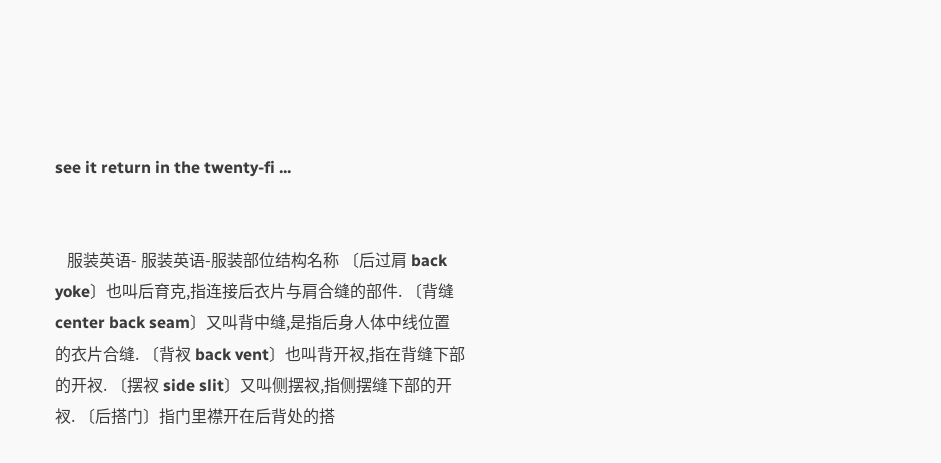see it return in the twenty-fi ...


   服装英语- 服装英语-服装部位结构名称 〔后过肩 back yoke〕也叫后育克,指连接后衣片与肩合缝的部件. 〔背缝 center back seam〕又叫背中缝,是指后身人体中线位置的衣片合缝. 〔背衩 back vent〕也叫背开衩,指在背缝下部的开衩. 〔摆衩 side slit〕又叫侧摆衩,指侧摆缝下部的开衩. 〔后搭门〕指门里襟开在后背处的搭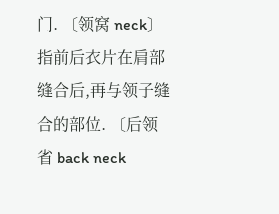门. 〔领窝 neck〕指前后衣片在肩部缝合后,再与领子缝合的部位. 〔后领省 back neck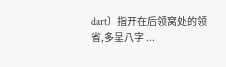dart〕指开在后领窝处的领省,多呈八字 ...